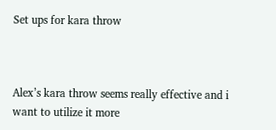Set ups for kara throw



Alex’s kara throw seems really effective and i want to utilize it more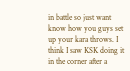in battle so just want know how you guys set up your kara throws. I think I saw KSK doing it in the corner after a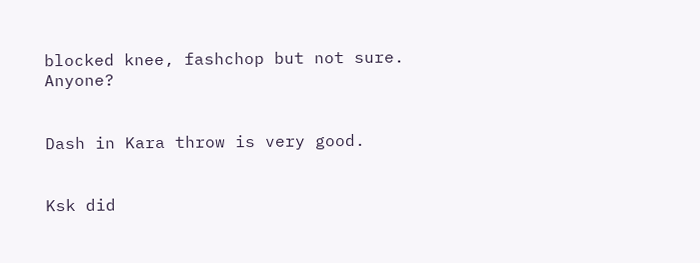blocked knee, fashchop but not sure. Anyone?


Dash in Kara throw is very good.


Ksk did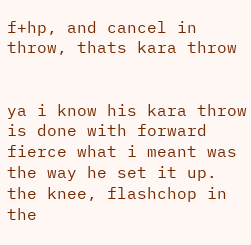f+hp, and cancel in throw, thats kara throw


ya i know his kara throw is done with forward fierce what i meant was the way he set it up. the knee, flashchop in the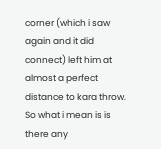corner (which i saw again and it did connect) left him at almost a perfect distance to kara throw. So what i mean is is there any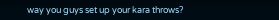way you guys set up your kara throws?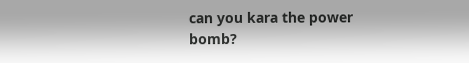can you kara the power bomb?